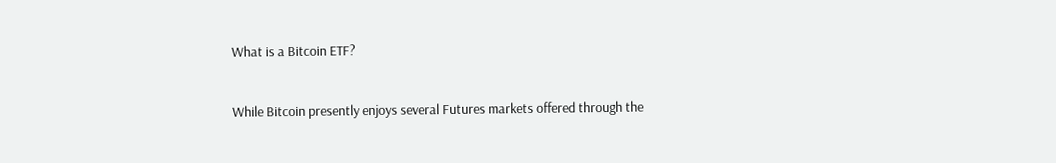What is a Bitcoin ETF?


While Bitcoin presently enjoys several Futures markets offered through the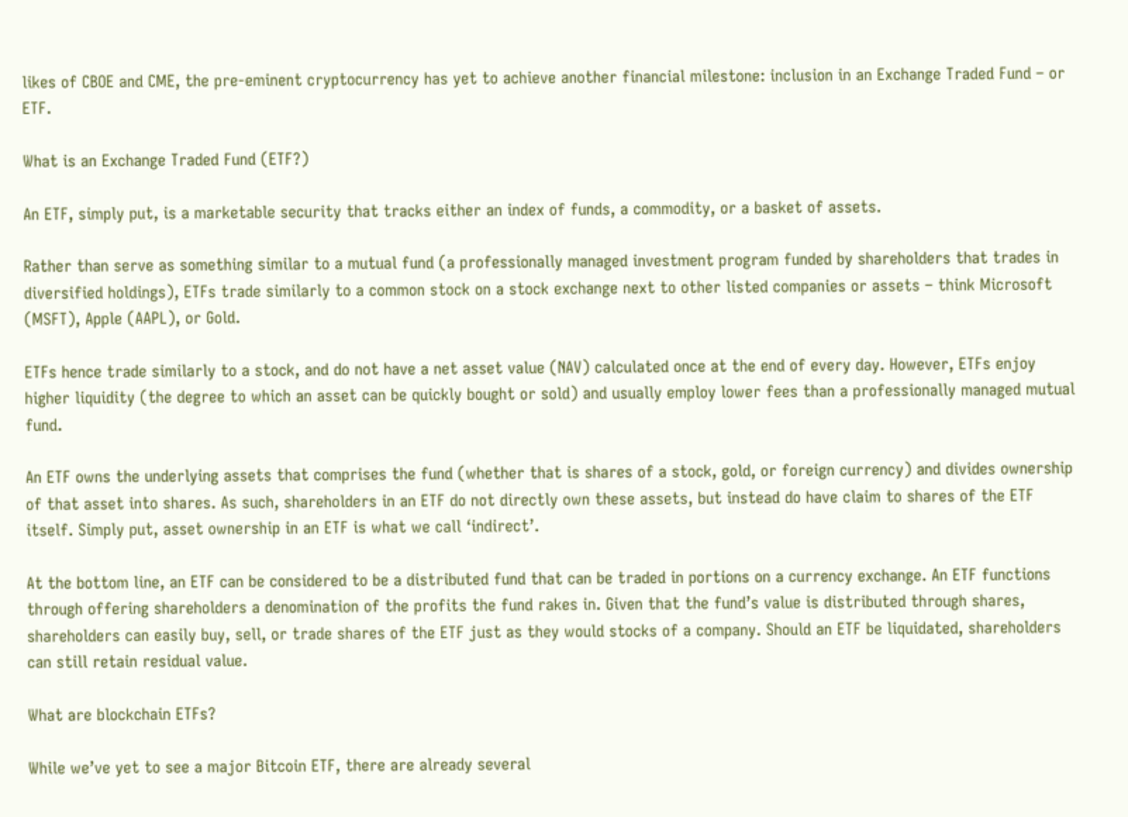likes of CBOE and CME, the pre-eminent cryptocurrency has yet to achieve another financial milestone: inclusion in an Exchange Traded Fund – or ETF.

What is an Exchange Traded Fund (ETF?)

An ETF, simply put, is a marketable security that tracks either an index of funds, a commodity, or a basket of assets.

Rather than serve as something similar to a mutual fund (a professionally managed investment program funded by shareholders that trades in diversified holdings), ETFs trade similarly to a common stock on a stock exchange next to other listed companies or assets – think Microsoft (MSFT), Apple (AAPL), or Gold.

ETFs hence trade similarly to a stock, and do not have a net asset value (NAV) calculated once at the end of every day. However, ETFs enjoy higher liquidity (the degree to which an asset can be quickly bought or sold) and usually employ lower fees than a professionally managed mutual fund.

An ETF owns the underlying assets that comprises the fund (whether that is shares of a stock, gold, or foreign currency) and divides ownership of that asset into shares. As such, shareholders in an ETF do not directly own these assets, but instead do have claim to shares of the ETF itself. Simply put, asset ownership in an ETF is what we call ‘indirect’.

At the bottom line, an ETF can be considered to be a distributed fund that can be traded in portions on a currency exchange. An ETF functions through offering shareholders a denomination of the profits the fund rakes in. Given that the fund’s value is distributed through shares, shareholders can easily buy, sell, or trade shares of the ETF just as they would stocks of a company. Should an ETF be liquidated, shareholders can still retain residual value.

What are blockchain ETFs?

While we’ve yet to see a major Bitcoin ETF, there are already several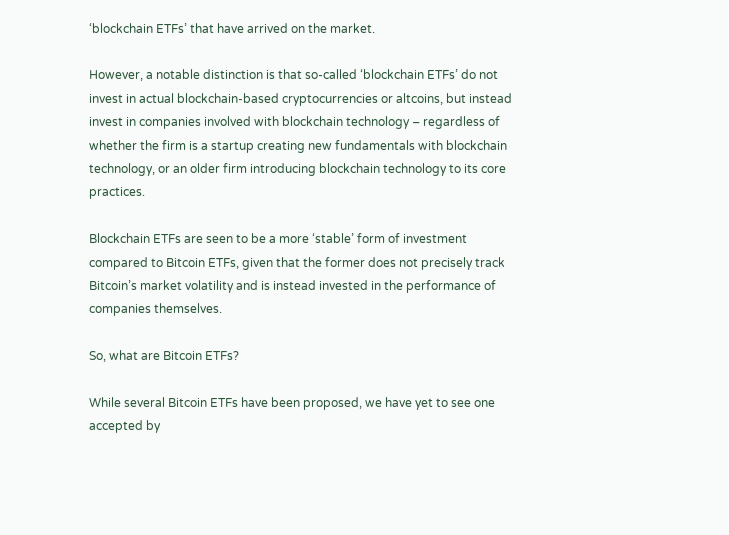‘blockchain ETFs’ that have arrived on the market.

However, a notable distinction is that so-called ‘blockchain ETFs’ do not invest in actual blockchain-based cryptocurrencies or altcoins, but instead invest in companies involved with blockchain technology – regardless of whether the firm is a startup creating new fundamentals with blockchain technology, or an older firm introducing blockchain technology to its core practices.

Blockchain ETFs are seen to be a more ‘stable’ form of investment compared to Bitcoin ETFs, given that the former does not precisely track Bitcoin’s market volatility and is instead invested in the performance of companies themselves.

So, what are Bitcoin ETFs?

While several Bitcoin ETFs have been proposed, we have yet to see one accepted by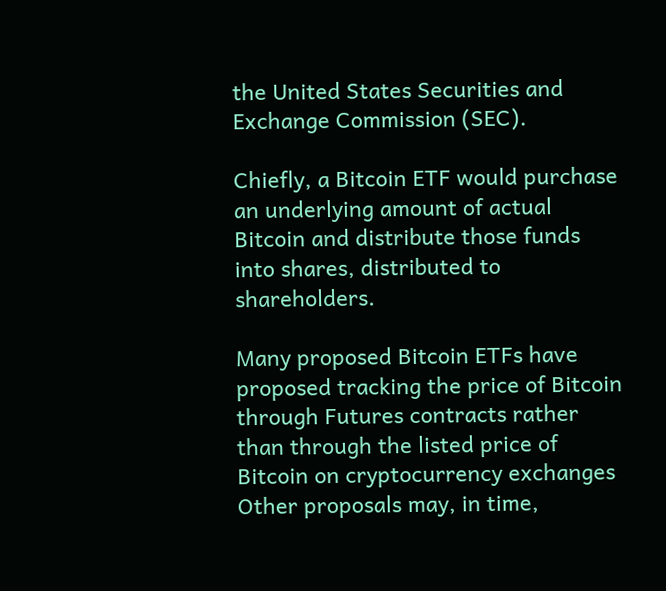the United States Securities and Exchange Commission (SEC).

Chiefly, a Bitcoin ETF would purchase an underlying amount of actual Bitcoin and distribute those funds into shares, distributed to shareholders.

Many proposed Bitcoin ETFs have proposed tracking the price of Bitcoin through Futures contracts rather than through the listed price of Bitcoin on cryptocurrency exchanges Other proposals may, in time,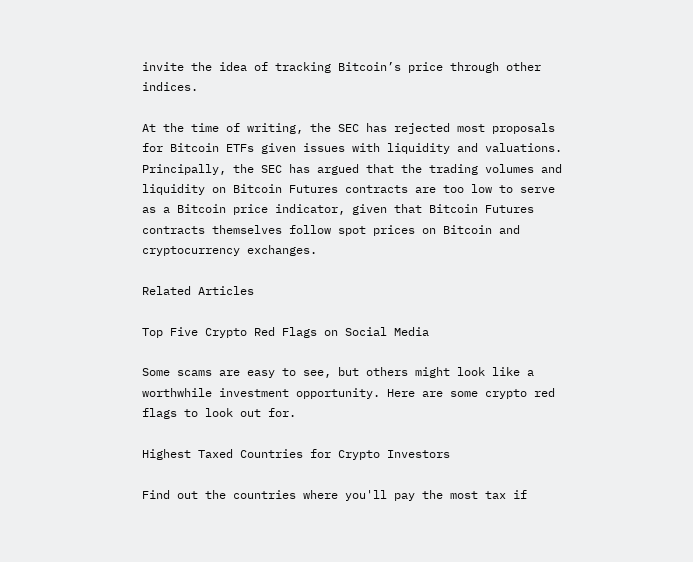invite the idea of tracking Bitcoin’s price through other indices.

At the time of writing, the SEC has rejected most proposals for Bitcoin ETFs given issues with liquidity and valuations. Principally, the SEC has argued that the trading volumes and liquidity on Bitcoin Futures contracts are too low to serve as a Bitcoin price indicator, given that Bitcoin Futures contracts themselves follow spot prices on Bitcoin and cryptocurrency exchanges.

Related Articles

Top Five Crypto Red Flags on Social Media

Some scams are easy to see, but others might look like a worthwhile investment opportunity. Here are some crypto red flags to look out for.

Highest Taxed Countries for Crypto Investors

Find out the countries where you'll pay the most tax if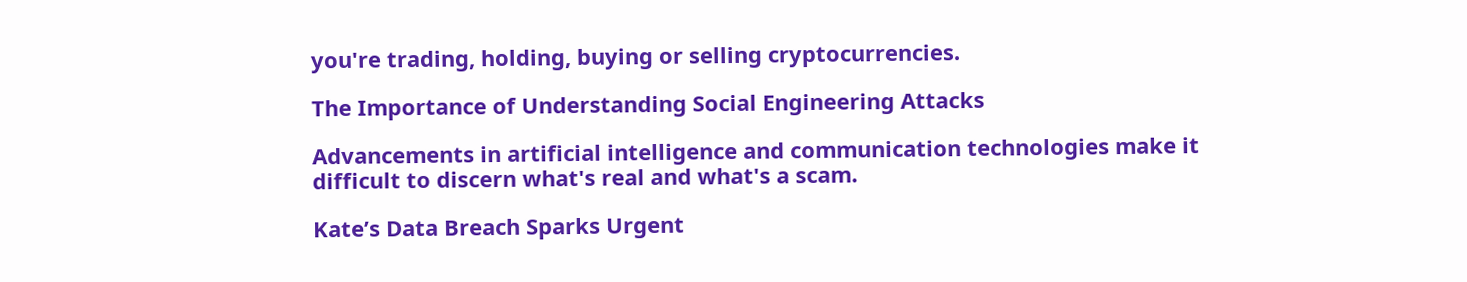you're trading, holding, buying or selling cryptocurrencies.

The Importance of Understanding Social Engineering Attacks

Advancements in artificial intelligence and communication technologies make it difficult to discern what's real and what's a scam.

Kate’s Data Breach Sparks Urgent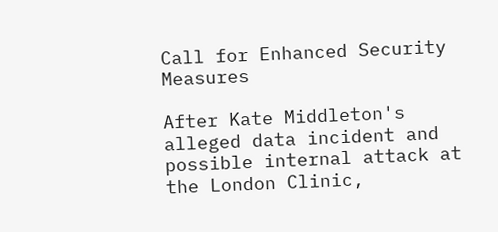Call for Enhanced Security Measures

After Kate Middleton's alleged data incident and possible internal attack at the London Clinic,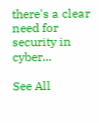there's a clear need for security in cyber...

See All